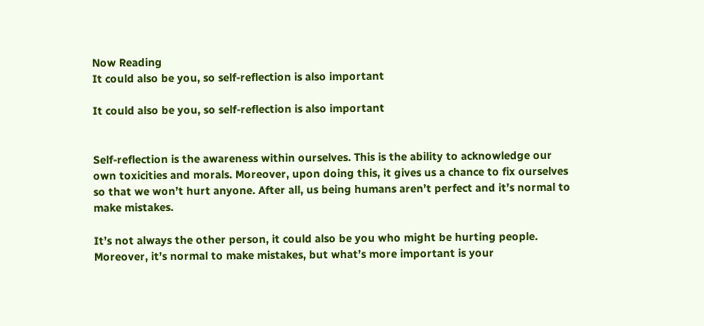Now Reading
It could also be you, so self-reflection is also important

It could also be you, so self-reflection is also important


Self-reflection is the awareness within ourselves. This is the ability to acknowledge our own toxicities and morals. Moreover, upon doing this, it gives us a chance to fix ourselves so that we won’t hurt anyone. After all, us being humans aren’t perfect and it’s normal to make mistakes.

It’s not always the other person, it could also be you who might be hurting people. Moreover, it’s normal to make mistakes, but what’s more important is your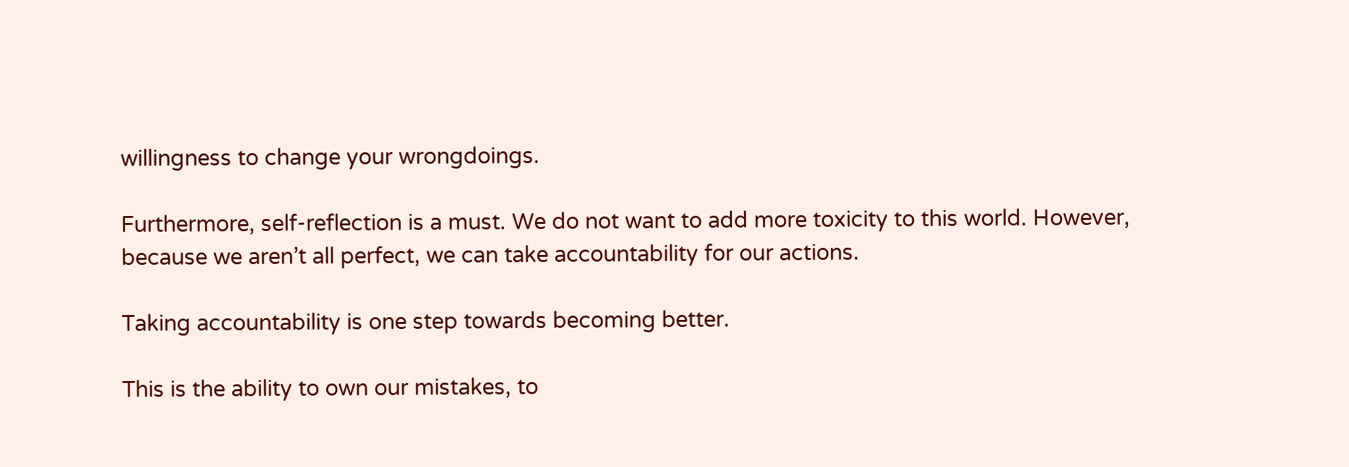willingness to change your wrongdoings.

Furthermore, self-reflection is a must. We do not want to add more toxicity to this world. However, because we aren’t all perfect, we can take accountability for our actions.

Taking accountability is one step towards becoming better.

This is the ability to own our mistakes, to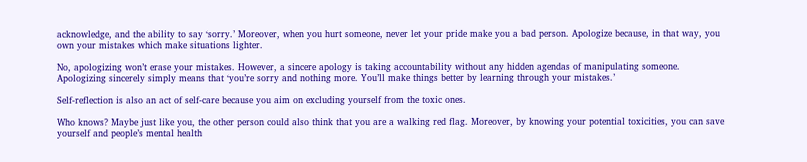acknowledge, and the ability to say ‘sorry.’ Moreover, when you hurt someone, never let your pride make you a bad person. Apologize because, in that way, you own your mistakes which make situations lighter.

No, apologizing won’t erase your mistakes. However, a sincere apology is taking accountability without any hidden agendas of manipulating someone. Apologizing sincerely simply means that ‘you’re sorry and nothing more. You’ll make things better by learning through your mistakes.’

Self-reflection is also an act of self-care because you aim on excluding yourself from the toxic ones.

Who knows? Maybe just like you, the other person could also think that you are a walking red flag. Moreover, by knowing your potential toxicities, you can save yourself and people’s mental health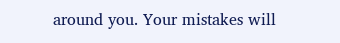around you. Your mistakes will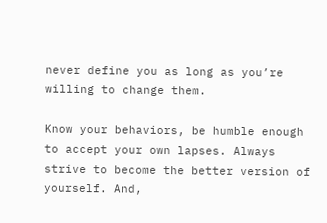never define you as long as you’re willing to change them.

Know your behaviors, be humble enough to accept your own lapses. Always strive to become the better version of yourself. And,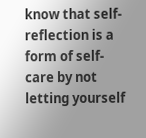know that self-reflection is a form of self-care by not letting yourself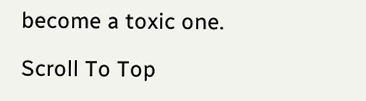become a toxic one.

Scroll To Top